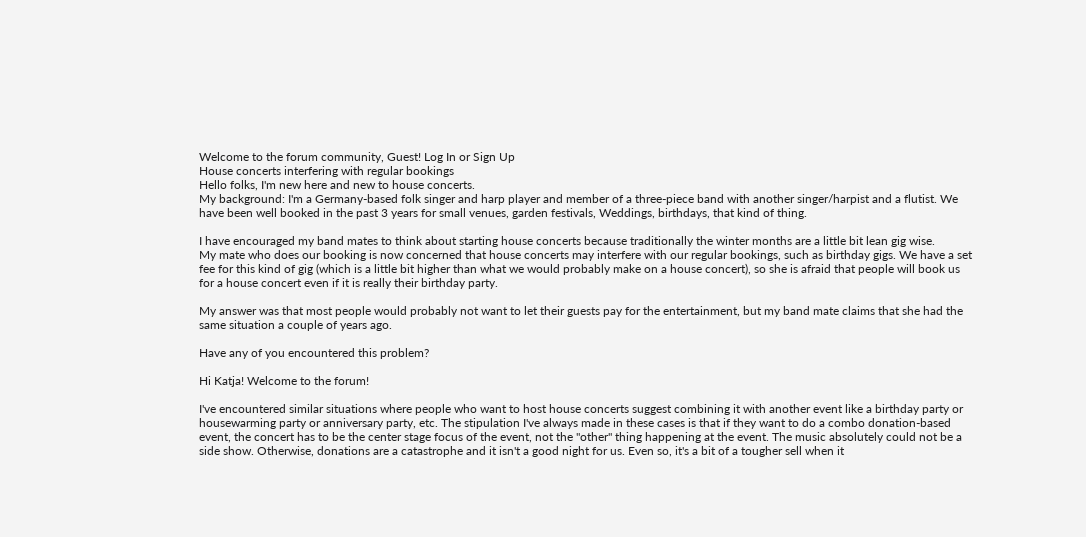Welcome to the forum community, Guest! Log In or Sign Up
House concerts interfering with regular bookings
Hello folks, I'm new here and new to house concerts.
My background: I'm a Germany-based folk singer and harp player and member of a three-piece band with another singer/harpist and a flutist. We have been well booked in the past 3 years for small venues, garden festivals, Weddings, birthdays, that kind of thing.

I have encouraged my band mates to think about starting house concerts because traditionally the winter months are a little bit lean gig wise.
My mate who does our booking is now concerned that house concerts may interfere with our regular bookings, such as birthday gigs. We have a set fee for this kind of gig (which is a little bit higher than what we would probably make on a house concert), so she is afraid that people will book us for a house concert even if it is really their birthday party.

My answer was that most people would probably not want to let their guests pay for the entertainment, but my band mate claims that she had the same situation a couple of years ago.

Have any of you encountered this problem?

Hi Katja! Welcome to the forum!

I've encountered similar situations where people who want to host house concerts suggest combining it with another event like a birthday party or housewarming party or anniversary party, etc. The stipulation I've always made in these cases is that if they want to do a combo donation-based event, the concert has to be the center stage focus of the event, not the "other" thing happening at the event. The music absolutely could not be a side show. Otherwise, donations are a catastrophe and it isn't a good night for us. Even so, it's a bit of a tougher sell when it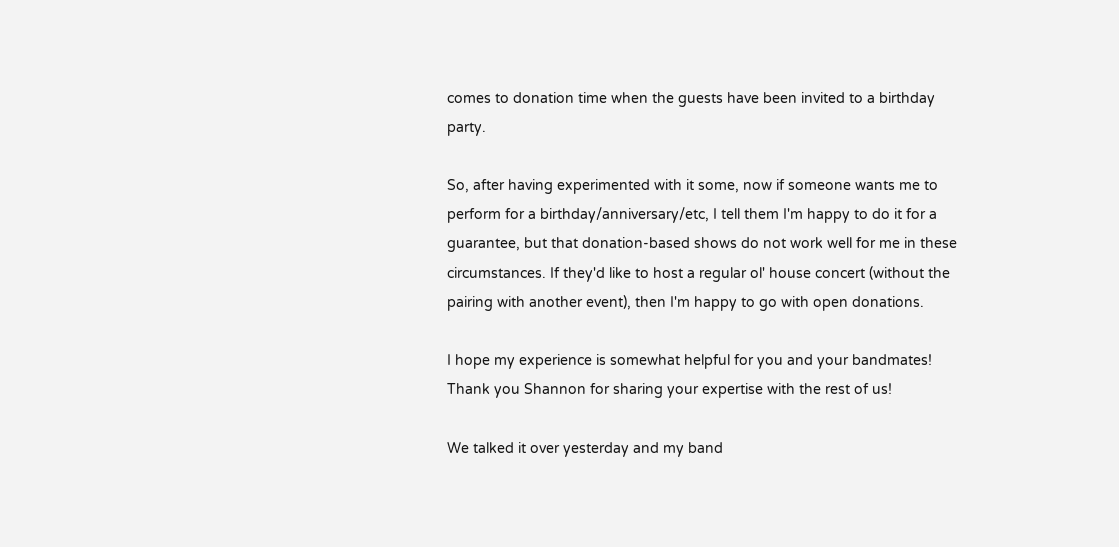comes to donation time when the guests have been invited to a birthday party.

So, after having experimented with it some, now if someone wants me to perform for a birthday/anniversary/etc, I tell them I'm happy to do it for a guarantee, but that donation-based shows do not work well for me in these circumstances. If they'd like to host a regular ol' house concert (without the pairing with another event), then I'm happy to go with open donations.

I hope my experience is somewhat helpful for you and your bandmates!
Thank you Shannon for sharing your expertise with the rest of us!

We talked it over yesterday and my band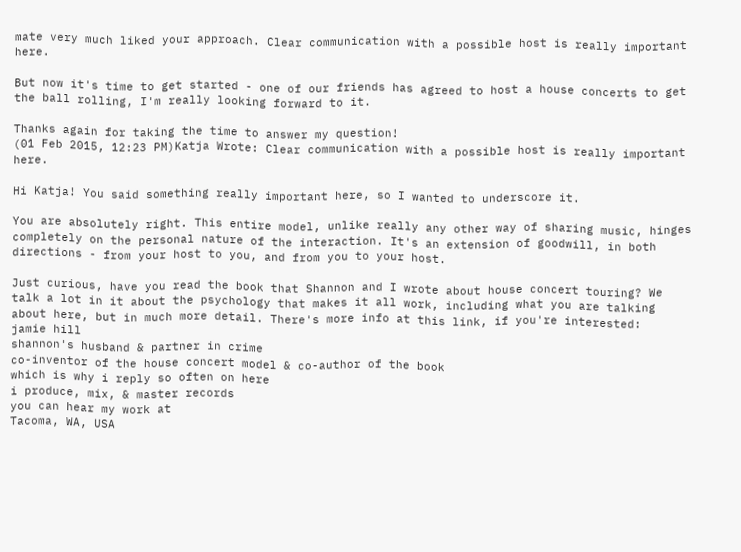mate very much liked your approach. Clear communication with a possible host is really important here.

But now it's time to get started - one of our friends has agreed to host a house concerts to get the ball rolling, I'm really looking forward to it.

Thanks again for taking the time to answer my question!
(01 Feb 2015, 12:23 PM)Katja Wrote: Clear communication with a possible host is really important here.

Hi Katja! You said something really important here, so I wanted to underscore it.

You are absolutely right. This entire model, unlike really any other way of sharing music, hinges completely on the personal nature of the interaction. It's an extension of goodwill, in both directions - from your host to you, and from you to your host.

Just curious, have you read the book that Shannon and I wrote about house concert touring? We talk a lot in it about the psychology that makes it all work, including what you are talking about here, but in much more detail. There's more info at this link, if you're interested:
jamie hill
shannon's husband & partner in crime
co-inventor of the house concert model & co-author of the book
which is why i reply so often on here
i produce, mix, & master records
you can hear my work at
Tacoma, WA, USA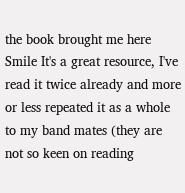the book brought me here Smile It's a great resource, I've read it twice already and more or less repeated it as a whole to my band mates (they are not so keen on reading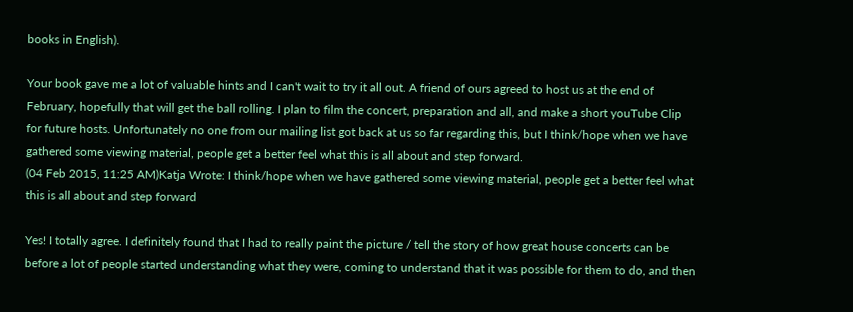books in English).

Your book gave me a lot of valuable hints and I can't wait to try it all out. A friend of ours agreed to host us at the end of February, hopefully that will get the ball rolling. I plan to film the concert, preparation and all, and make a short youTube Clip for future hosts. Unfortunately no one from our mailing list got back at us so far regarding this, but I think/hope when we have gathered some viewing material, people get a better feel what this is all about and step forward.
(04 Feb 2015, 11:25 AM)Katja Wrote: I think/hope when we have gathered some viewing material, people get a better feel what this is all about and step forward

Yes! I totally agree. I definitely found that I had to really paint the picture / tell the story of how great house concerts can be before a lot of people started understanding what they were, coming to understand that it was possible for them to do, and then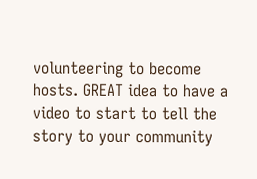volunteering to become hosts. GREAT idea to have a video to start to tell the story to your community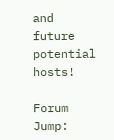and future potential hosts!

Forum Jump: